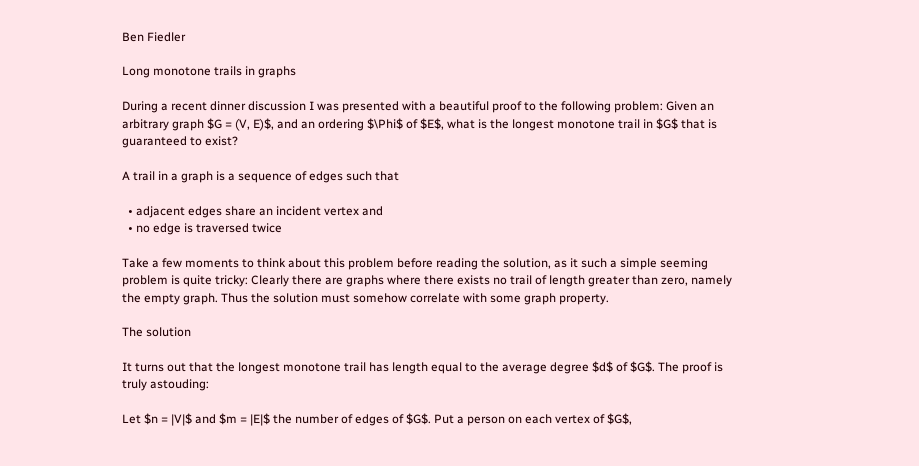Ben Fiedler

Long monotone trails in graphs

During a recent dinner discussion I was presented with a beautiful proof to the following problem: Given an arbitrary graph $G = (V, E)$, and an ordering $\Phi$ of $E$, what is the longest monotone trail in $G$ that is guaranteed to exist?

A trail in a graph is a sequence of edges such that

  • adjacent edges share an incident vertex and
  • no edge is traversed twice

Take a few moments to think about this problem before reading the solution, as it such a simple seeming problem is quite tricky: Clearly there are graphs where there exists no trail of length greater than zero, namely the empty graph. Thus the solution must somehow correlate with some graph property.

The solution

It turns out that the longest monotone trail has length equal to the average degree $d$ of $G$. The proof is truly astouding:

Let $n = |V|$ and $m = |E|$ the number of edges of $G$. Put a person on each vertex of $G$,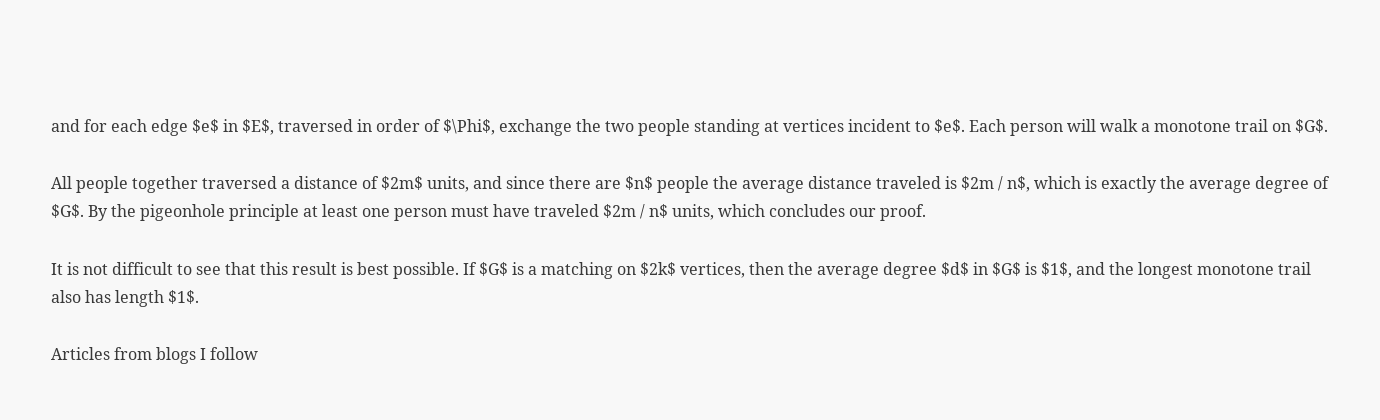and for each edge $e$ in $E$, traversed in order of $\Phi$, exchange the two people standing at vertices incident to $e$. Each person will walk a monotone trail on $G$.

All people together traversed a distance of $2m$ units, and since there are $n$ people the average distance traveled is $2m / n$, which is exactly the average degree of $G$. By the pigeonhole principle at least one person must have traveled $2m / n$ units, which concludes our proof.

It is not difficult to see that this result is best possible. If $G$ is a matching on $2k$ vertices, then the average degree $d$ in $G$ is $1$, and the longest monotone trail also has length $1$.

Articles from blogs I follow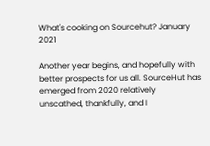What's cooking on Sourcehut? January 2021

Another year begins, and hopefully with better prospects for us all. SourceHut has emerged from 2020 relatively unscathed, thankfully, and I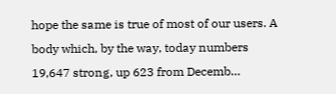hope the same is true of most of our users. A body which, by the way, today numbers 19,647 strong, up 623 from Decemb…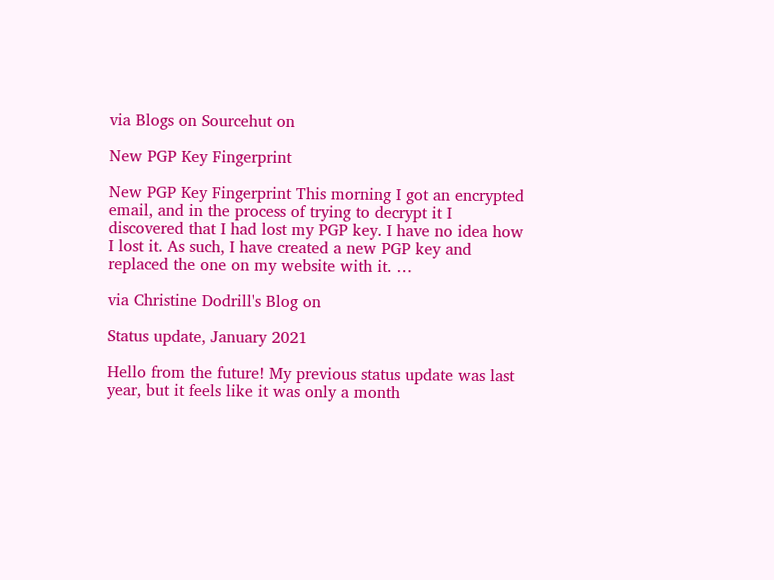via Blogs on Sourcehut on

New PGP Key Fingerprint

New PGP Key Fingerprint This morning I got an encrypted email, and in the process of trying to decrypt it I discovered that I had lost my PGP key. I have no idea how I lost it. As such, I have created a new PGP key and replaced the one on my website with it. …

via Christine Dodrill's Blog on

Status update, January 2021

Hello from the future! My previous status update was last year, but it feels like it was only a month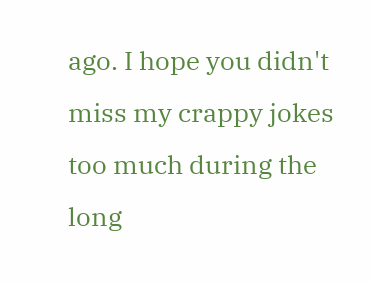ago. I hope you didn't miss my crappy jokes too much during the long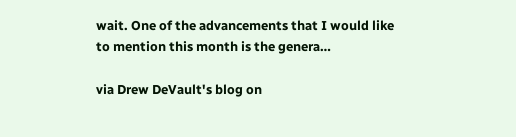wait. One of the advancements that I would like to mention this month is the genera…

via Drew DeVault's blog on